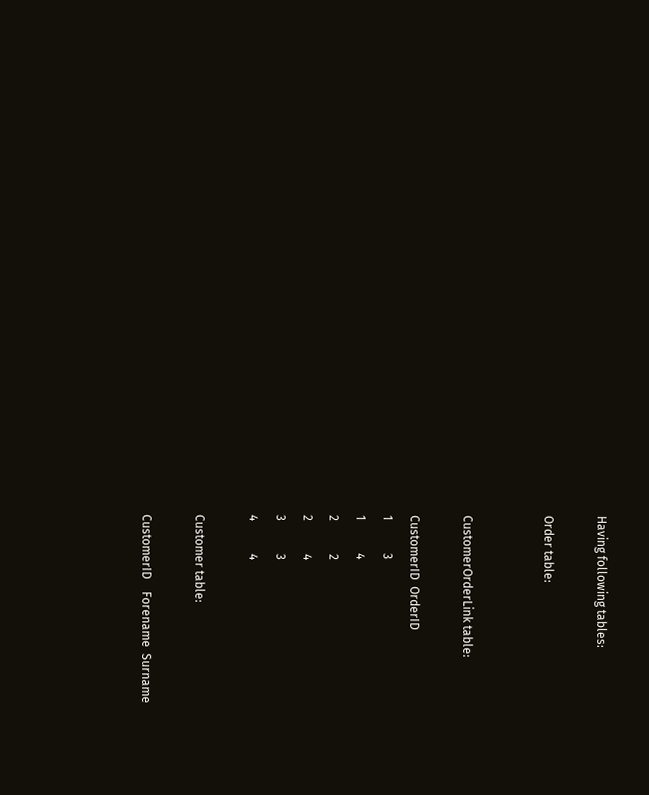Having following tables:

Order table:


CustomerOrderLink table:

CustomerID  OrderID
1           3
1           4
2           2
2           4
3           3
4           4

Customer table:

CustomerID    Forename  Surname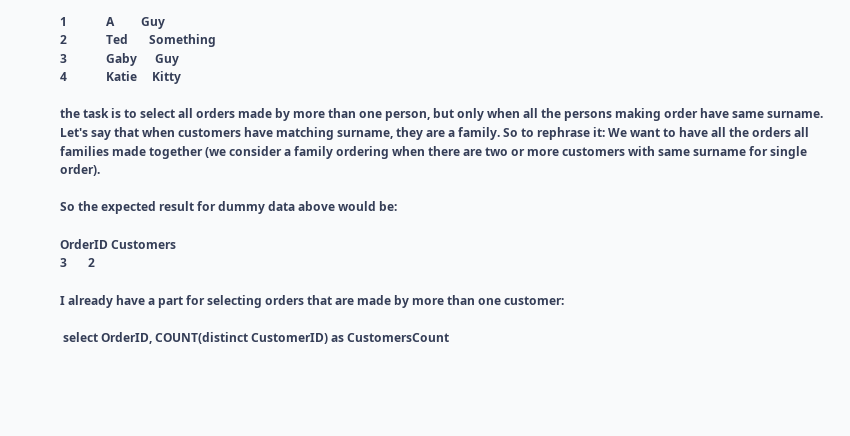1             A         Guy
2             Ted       Something
3             Gaby      Guy
4             Katie     Kitty

the task is to select all orders made by more than one person, but only when all the persons making order have same surname. Let's say that when customers have matching surname, they are a family. So to rephrase it: We want to have all the orders all families made together (we consider a family ordering when there are two or more customers with same surname for single order).

So the expected result for dummy data above would be:

OrderID Customers
3       2

I already have a part for selecting orders that are made by more than one customer:

 select OrderID, COUNT(distinct CustomerID) as CustomersCount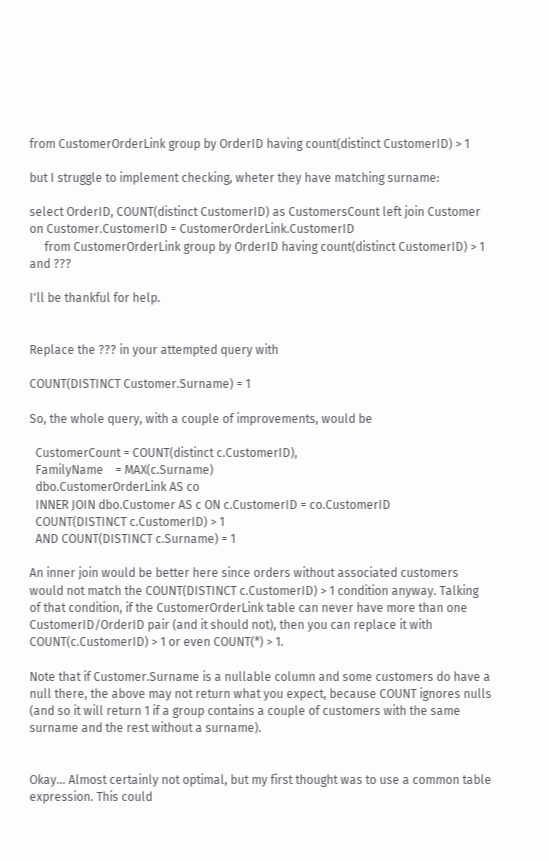from CustomerOrderLink group by OrderID having count(distinct CustomerID) > 1

but I struggle to implement checking, wheter they have matching surname:

select OrderID, COUNT(distinct CustomerID) as CustomersCount left join Customer on Customer.CustomerID = CustomerOrderLink.CustomerID
     from CustomerOrderLink group by OrderID having count(distinct CustomerID) > 1 and ???

I'll be thankful for help.


Replace the ??? in your attempted query with

COUNT(DISTINCT Customer.Surname) = 1

So, the whole query, with a couple of improvements, would be

  CustomerCount = COUNT(distinct c.CustomerID),
  FamilyName    = MAX(c.Surname)
  dbo.CustomerOrderLink AS co
  INNER JOIN dbo.Customer AS c ON c.CustomerID = co.CustomerID
  COUNT(DISTINCT c.CustomerID) > 1
  AND COUNT(DISTINCT c.Surname) = 1

An inner join would be better here since orders without associated customers would not match the COUNT(DISTINCT c.CustomerID) > 1 condition anyway. Talking of that condition, if the CustomerOrderLink table can never have more than one CustomerID/OrderID pair (and it should not), then you can replace it with COUNT(c.CustomerID) > 1 or even COUNT(*) > 1.

Note that if Customer.Surname is a nullable column and some customers do have a null there, the above may not return what you expect, because COUNT ignores nulls (and so it will return 1 if a group contains a couple of customers with the same surname and the rest without a surname).


Okay... Almost certainly not optimal, but my first thought was to use a common table expression. This could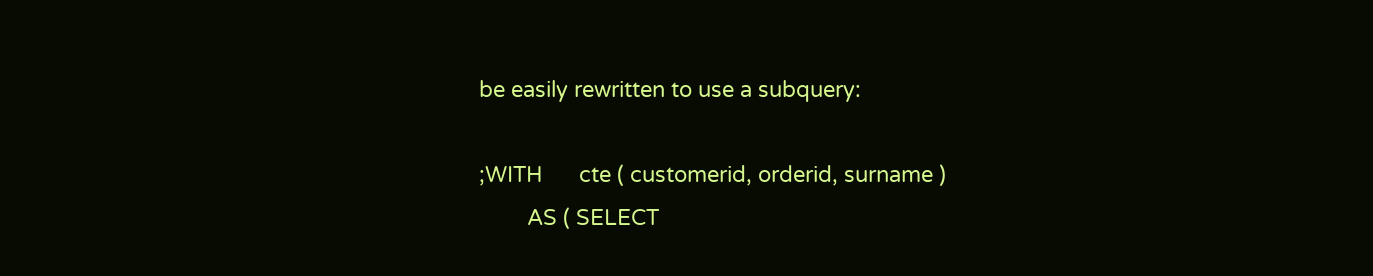be easily rewritten to use a subquery:

;WITH      cte ( customerid, orderid, surname )
        AS ( SELECT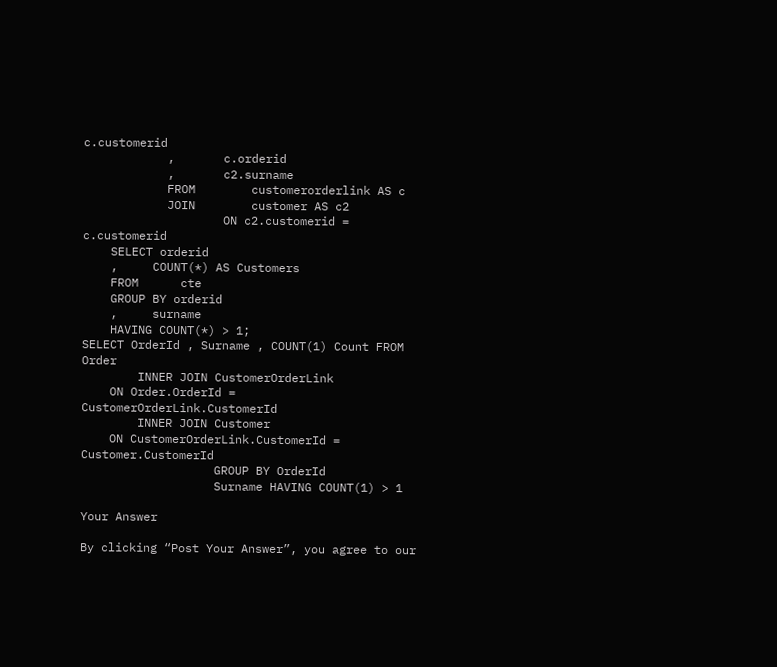c.customerid
            ,       c.orderid
            ,       c2.surname
            FROM        customerorderlink AS c
            JOIN        customer AS c2
                    ON c2.customerid = c.customerid
    SELECT orderid
    ,     COUNT(*) AS Customers
    FROM      cte
    GROUP BY orderid
    ,     surname
    HAVING COUNT(*) > 1;
SELECT OrderId , Surname , COUNT(1) Count FROM Order
        INNER JOIN CustomerOrderLink
    ON Order.OrderId = CustomerOrderLink.CustomerId
        INNER JOIN Customer
    ON CustomerOrderLink.CustomerId = Customer.CustomerId
                   GROUP BY OrderId
                   Surname HAVING COUNT(1) > 1

Your Answer

By clicking “Post Your Answer”, you agree to our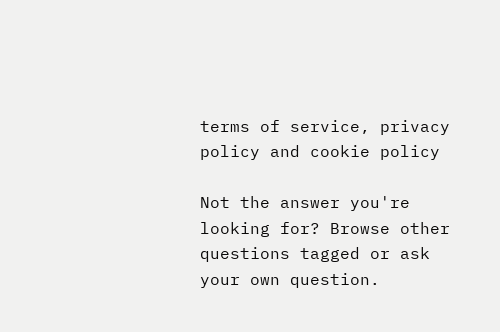terms of service, privacy policy and cookie policy

Not the answer you're looking for? Browse other questions tagged or ask your own question.